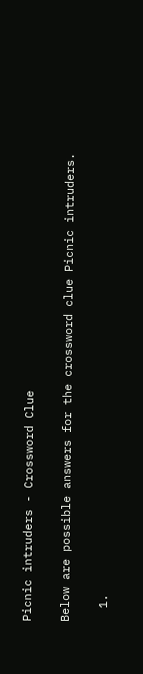Picnic intruders - Crossword Clue

Below are possible answers for the crossword clue Picnic intruders.

  1.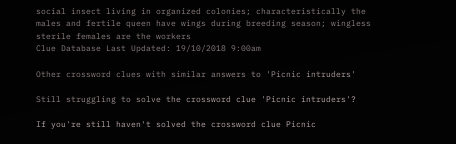social insect living in organized colonies; characteristically the males and fertile queen have wings during breeding season; wingless sterile females are the workers
Clue Database Last Updated: 19/10/2018 9:00am

Other crossword clues with similar answers to 'Picnic intruders'

Still struggling to solve the crossword clue 'Picnic intruders'?

If you're still haven't solved the crossword clue Picnic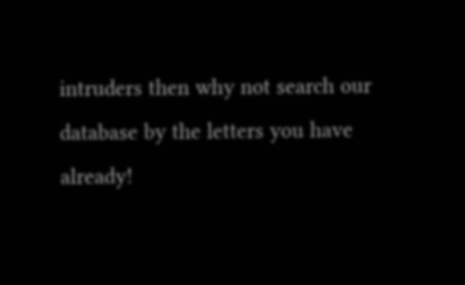intruders then why not search our database by the letters you have already!